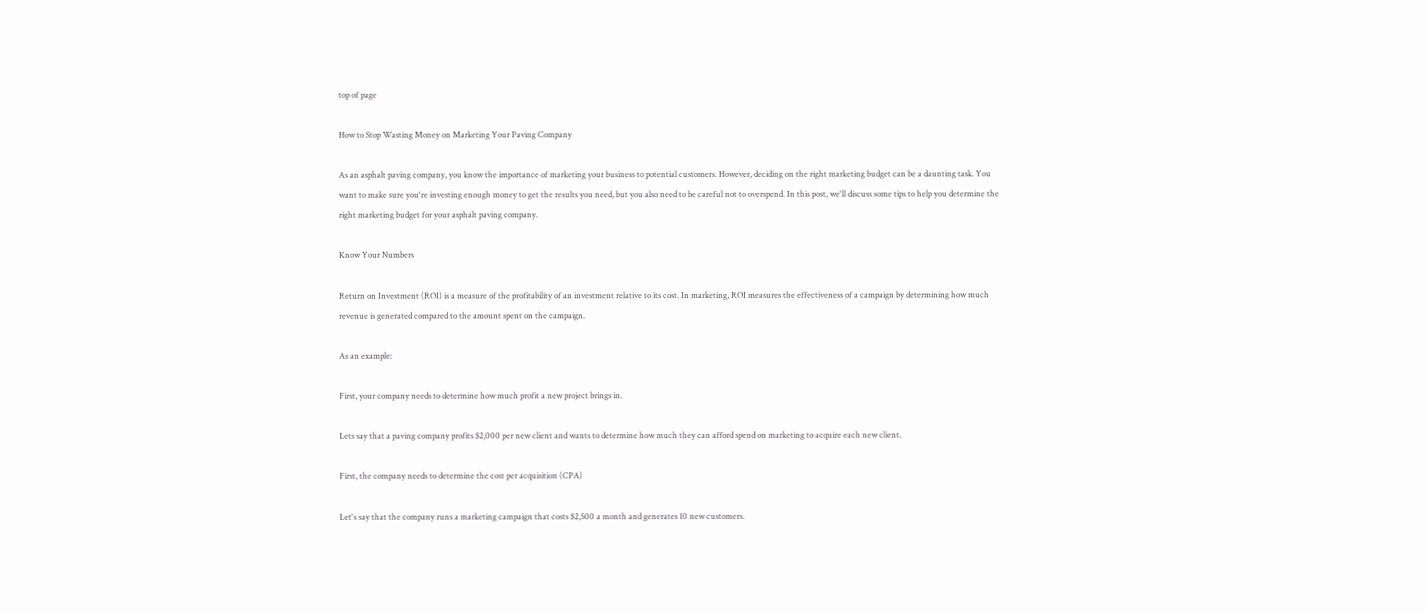top of page

How to Stop Wasting Money on Marketing Your Paving Company

As an asphalt paving company, you know the importance of marketing your business to potential customers. However, deciding on the right marketing budget can be a daunting task. You want to make sure you're investing enough money to get the results you need, but you also need to be careful not to overspend. In this post, we'll discuss some tips to help you determine the right marketing budget for your asphalt paving company.

Know Your Numbers

Return on Investment (ROI) is a measure of the profitability of an investment relative to its cost. In marketing, ROI measures the effectiveness of a campaign by determining how much revenue is generated compared to the amount spent on the campaign.

As an example:

First, your company needs to determine how much profit a new project brings in.

Lets say that a paving company profits $2,000 per new client and wants to determine how much they can afford spend on marketing to acquire each new client.

First, the company needs to determine the cost per acquisition (CPA)

Let's say that the company runs a marketing campaign that costs $2,500 a month and generates 10 new customers.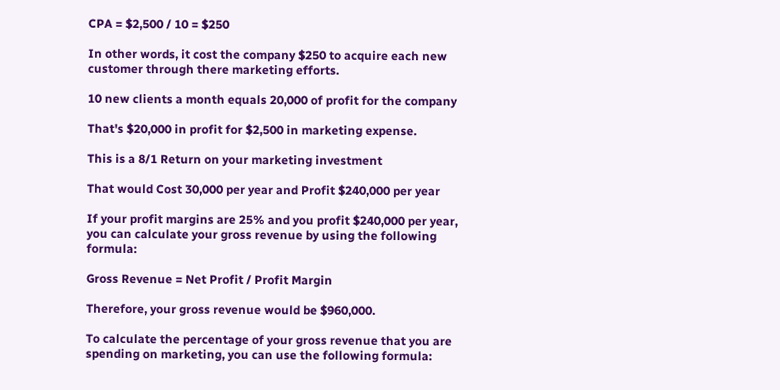CPA = $2,500 / 10 = $250

In other words, it cost the company $250 to acquire each new customer through there marketing efforts.

10 new clients a month equals 20,000 of profit for the company

That's $20,000 in profit for $2,500 in marketing expense.

This is a 8/1 Return on your marketing investment

That would Cost 30,000 per year and Profit $240,000 per year

If your profit margins are 25% and you profit $240,000 per year, you can calculate your gross revenue by using the following formula:

Gross Revenue = Net Profit / Profit Margin

Therefore, your gross revenue would be $960,000.

To calculate the percentage of your gross revenue that you are spending on marketing, you can use the following formula: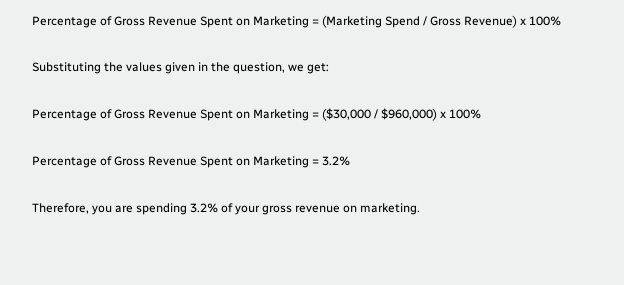Percentage of Gross Revenue Spent on Marketing = (Marketing Spend / Gross Revenue) x 100%

Substituting the values given in the question, we get:

Percentage of Gross Revenue Spent on Marketing = ($30,000 / $960,000) x 100%

Percentage of Gross Revenue Spent on Marketing = 3.2%

Therefore, you are spending 3.2% of your gross revenue on marketing.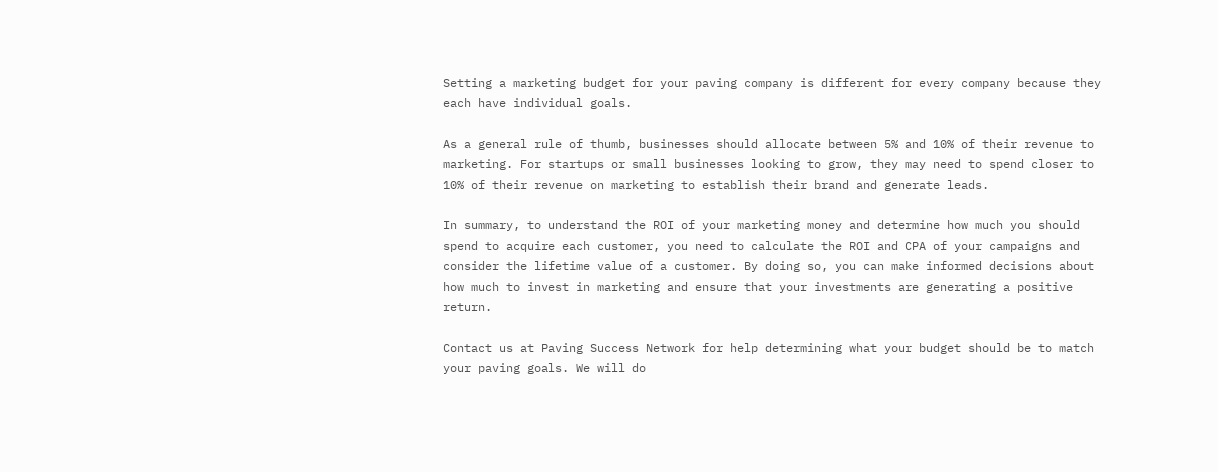Setting a marketing budget for your paving company is different for every company because they each have individual goals.

As a general rule of thumb, businesses should allocate between 5% and 10% of their revenue to marketing. For startups or small businesses looking to grow, they may need to spend closer to 10% of their revenue on marketing to establish their brand and generate leads.

In summary, to understand the ROI of your marketing money and determine how much you should spend to acquire each customer, you need to calculate the ROI and CPA of your campaigns and consider the lifetime value of a customer. By doing so, you can make informed decisions about how much to invest in marketing and ensure that your investments are generating a positive return.

Contact us at Paving Success Network for help determining what your budget should be to match your paving goals. We will do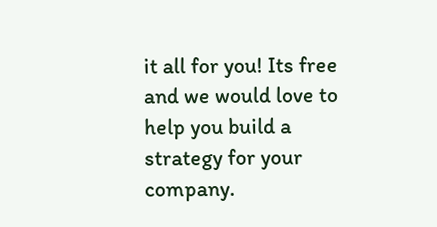it all for you! Its free and we would love to help you build a strategy for your company.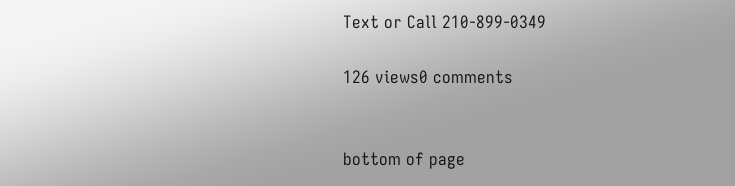Text or Call 210-899-0349

126 views0 comments


bottom of page